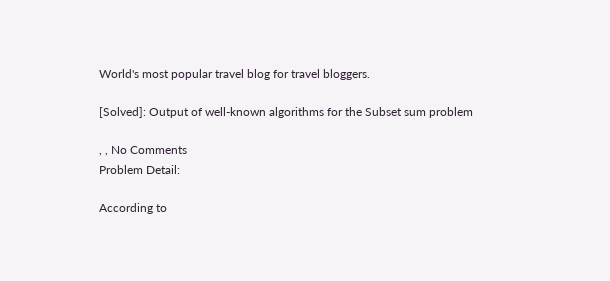World's most popular travel blog for travel bloggers.

[Solved]: Output of well-known algorithms for the Subset sum problem

, , No Comments
Problem Detail:

According to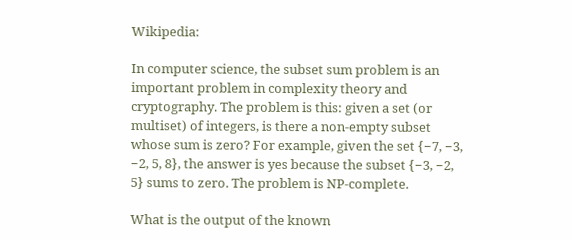Wikipedia:

In computer science, the subset sum problem is an important problem in complexity theory and cryptography. The problem is this: given a set (or multiset) of integers, is there a non-empty subset whose sum is zero? For example, given the set {−7, −3, −2, 5, 8}, the answer is yes because the subset {−3, −2, 5} sums to zero. The problem is NP-complete.

What is the output of the known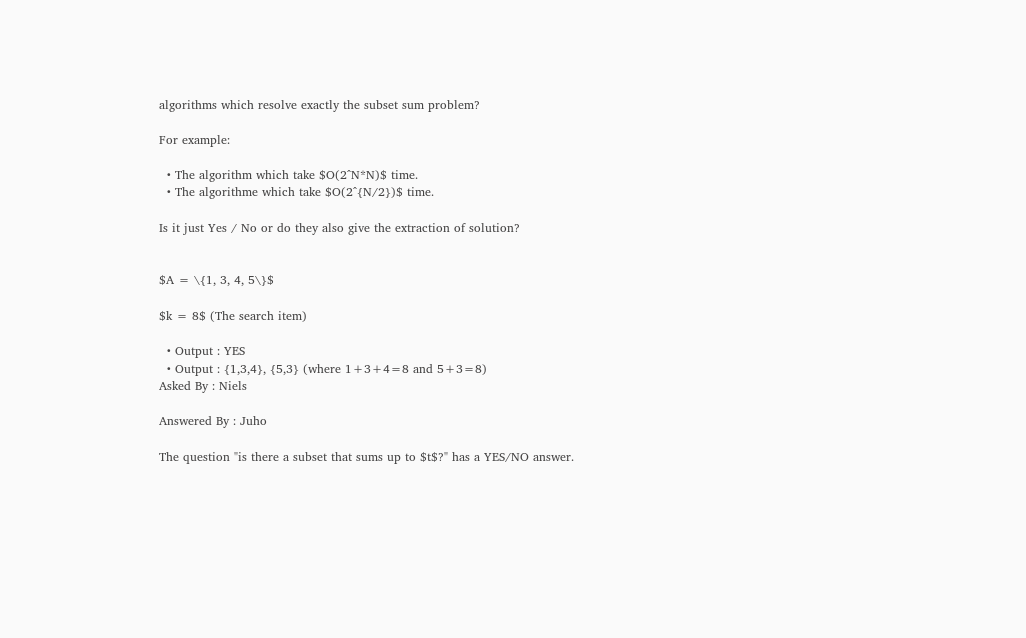algorithms which resolve exactly the subset sum problem?

For example:

  • The algorithm which take $O(2^N*N)$ time.
  • The algorithme which take $O(2^{N/2})$ time.

Is it just Yes / No or do they also give the extraction of solution?


$A = \{1, 3, 4, 5\}$

$k = 8$ (The search item)

  • Output : YES
  • Output : {1,3,4}, {5,3} (where 1+3+4=8 and 5+3=8)
Asked By : Niels

Answered By : Juho

The question "is there a subset that sums up to $t$?" has a YES/NO answer.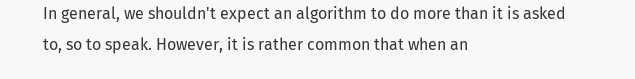In general, we shouldn't expect an algorithm to do more than it is asked to, so to speak. However, it is rather common that when an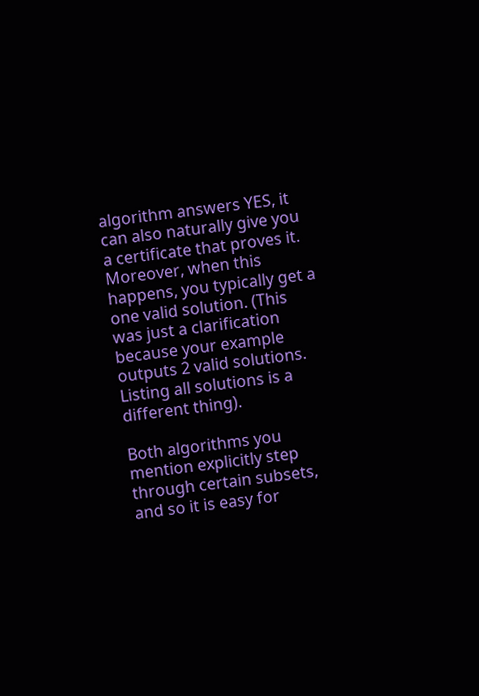algorithm answers YES, it can also naturally give you a certificate that proves it. Moreover, when this happens, you typically get a one valid solution. (This was just a clarification because your example outputs 2 valid solutions. Listing all solutions is a different thing).

Both algorithms you mention explicitly step through certain subsets, and so it is easy for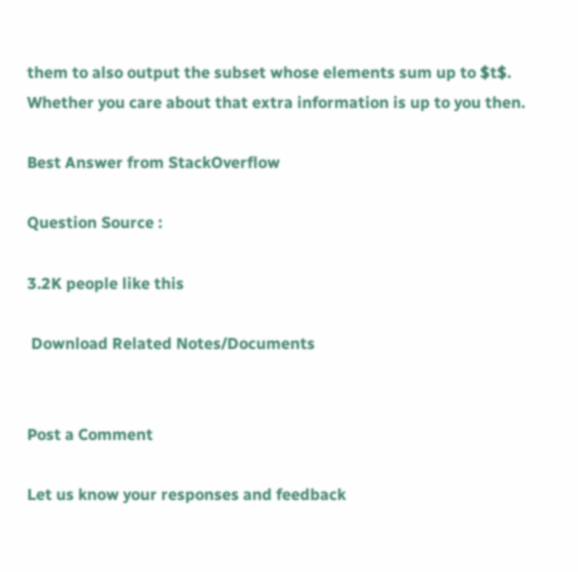them to also output the subset whose elements sum up to $t$. Whether you care about that extra information is up to you then.

Best Answer from StackOverflow

Question Source :

3.2K people like this

 Download Related Notes/Documents


Post a Comment

Let us know your responses and feedback